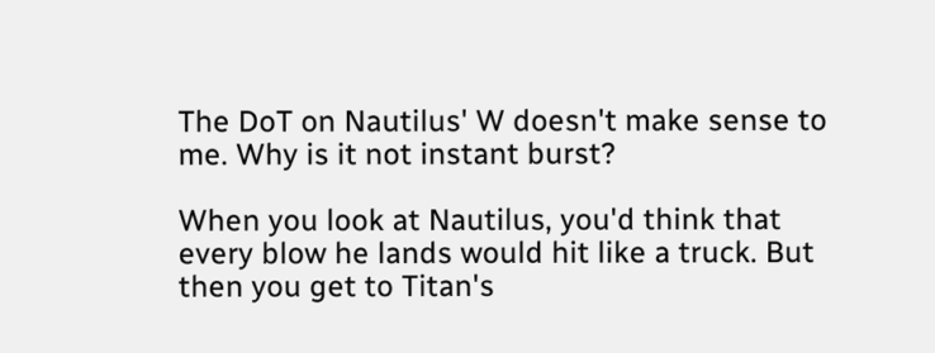The DoT on Nautilus' W doesn't make sense to me. Why is it not instant burst?

When you look at Nautilus, you'd think that every blow he lands would hit like a truck. But then you get to Titan's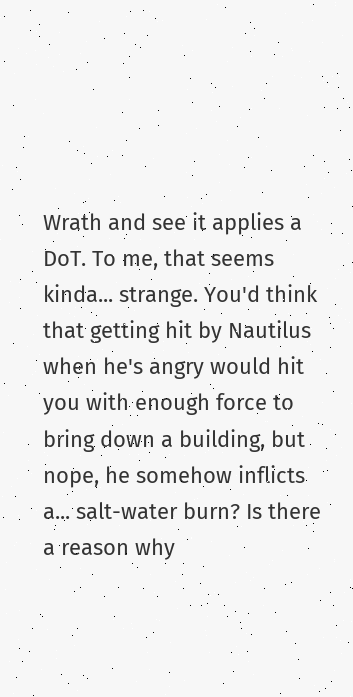Wrath and see it applies a DoT. To me, that seems kinda... strange. You'd think that getting hit by Nautilus when he's angry would hit you with enough force to bring down a building, but nope, he somehow inflicts a... salt-water burn? Is there a reason why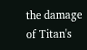the damage of Titan's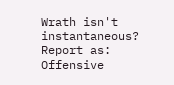Wrath isn't instantaneous?
Report as:
Offensive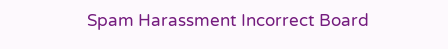Spam Harassment Incorrect Board